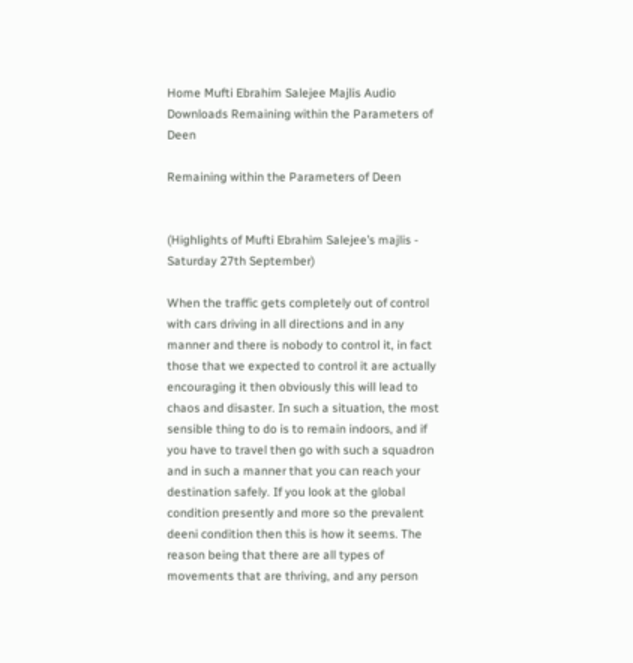Home Mufti Ebrahim Salejee Majlis Audio Downloads Remaining within the Parameters of Deen

Remaining within the Parameters of Deen


(Highlights of Mufti Ebrahim Salejee’s majlis - Saturday 27th September)

When the traffic gets completely out of control with cars driving in all directions and in any manner and there is nobody to control it, in fact those that we expected to control it are actually encouraging it then obviously this will lead to chaos and disaster. In such a situation, the most sensible thing to do is to remain indoors, and if you have to travel then go with such a squadron and in such a manner that you can reach your destination safely. If you look at the global condition presently and more so the prevalent deeni condition then this is how it seems. The reason being that there are all types of movements that are thriving, and any person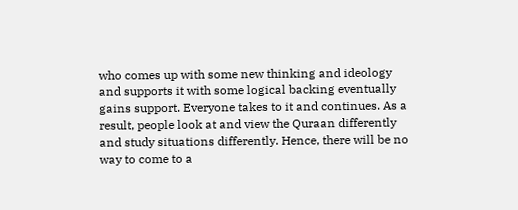who comes up with some new thinking and ideology and supports it with some logical backing eventually gains support. Everyone takes to it and continues. As a result, people look at and view the Quraan differently and study situations differently. Hence, there will be no way to come to a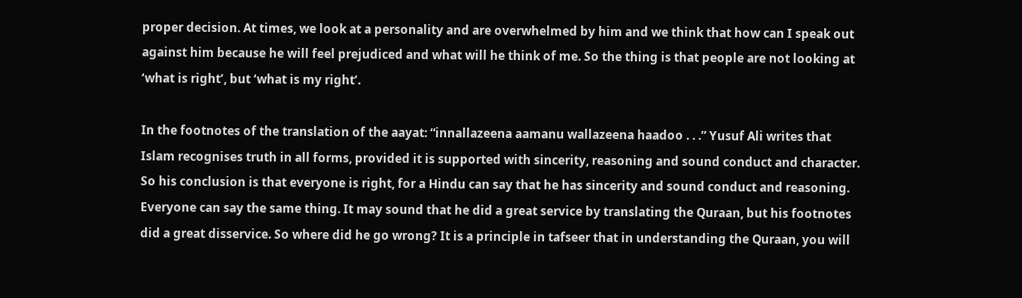proper decision. At times, we look at a personality and are overwhelmed by him and we think that how can I speak out against him because he will feel prejudiced and what will he think of me. So the thing is that people are not looking at ‘what is right’, but ‘what is my right’.

In the footnotes of the translation of the aayat: “innallazeena aamanu wallazeena haadoo . . .” Yusuf Ali writes that Islam recognises truth in all forms, provided it is supported with sincerity, reasoning and sound conduct and character. So his conclusion is that everyone is right, for a Hindu can say that he has sincerity and sound conduct and reasoning. Everyone can say the same thing. It may sound that he did a great service by translating the Quraan, but his footnotes did a great disservice. So where did he go wrong? It is a principle in tafseer that in understanding the Quraan, you will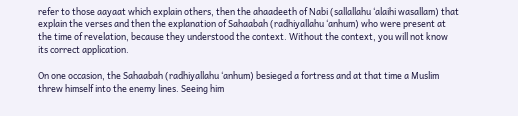refer to those aayaat which explain others, then the ahaadeeth of Nabi (sallallahu ‘alaihi wasallam) that explain the verses and then the explanation of Sahaabah (radhiyallahu ‘anhum) who were present at the time of revelation, because they understood the context. Without the context, you will not know its correct application.

On one occasion, the Sahaabah (radhiyallahu ‘anhum) besieged a fortress and at that time a Muslim threw himself into the enemy lines. Seeing him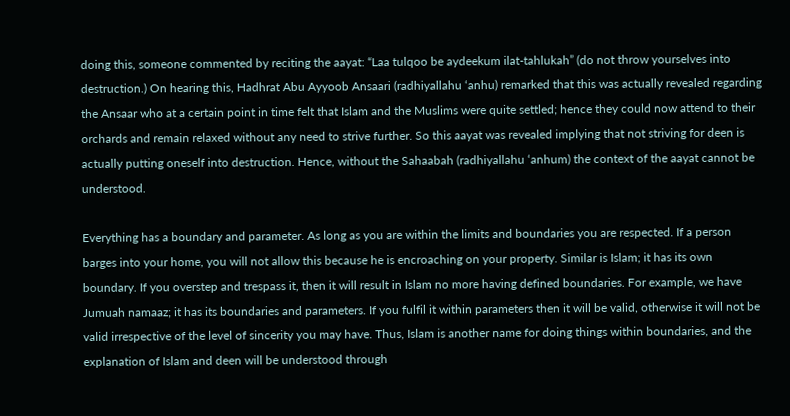doing this, someone commented by reciting the aayat: “Laa tulqoo be aydeekum ilat-tahlukah” (do not throw yourselves into destruction.) On hearing this, Hadhrat Abu Ayyoob Ansaari (radhiyallahu ‘anhu) remarked that this was actually revealed regarding the Ansaar who at a certain point in time felt that Islam and the Muslims were quite settled; hence they could now attend to their orchards and remain relaxed without any need to strive further. So this aayat was revealed implying that not striving for deen is actually putting oneself into destruction. Hence, without the Sahaabah (radhiyallahu ‘anhum) the context of the aayat cannot be understood.

Everything has a boundary and parameter. As long as you are within the limits and boundaries you are respected. If a person barges into your home, you will not allow this because he is encroaching on your property. Similar is Islam; it has its own boundary. If you overstep and trespass it, then it will result in Islam no more having defined boundaries. For example, we have Jumuah namaaz; it has its boundaries and parameters. If you fulfil it within parameters then it will be valid, otherwise it will not be valid irrespective of the level of sincerity you may have. Thus, Islam is another name for doing things within boundaries, and the explanation of Islam and deen will be understood through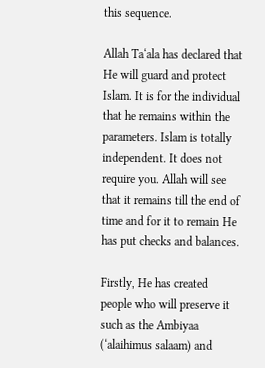this sequence.

Allah Ta‘ala has declared that He will guard and protect Islam. It is for the individual that he remains within the parameters. Islam is totally independent. It does not require you. Allah will see that it remains till the end of time and for it to remain He has put checks and balances.

Firstly, He has created people who will preserve it such as the Ambiyaa (‘alaihimus salaam) and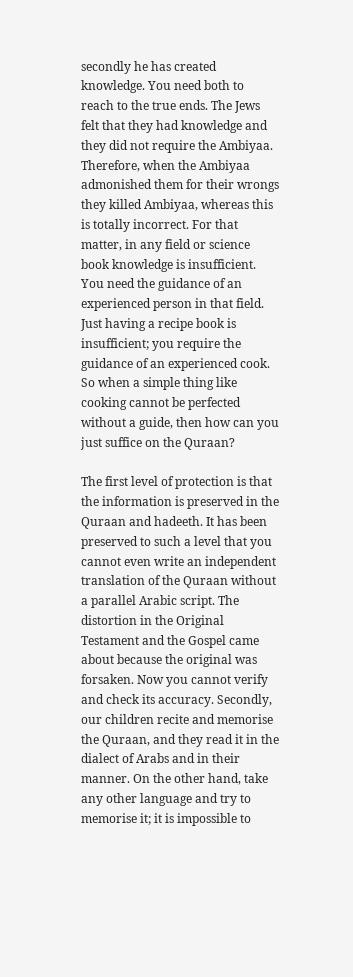secondly he has created knowledge. You need both to reach to the true ends. The Jews felt that they had knowledge and they did not require the Ambiyaa. Therefore, when the Ambiyaa admonished them for their wrongs they killed Ambiyaa, whereas this is totally incorrect. For that matter, in any field or science book knowledge is insufficient. You need the guidance of an experienced person in that field. Just having a recipe book is insufficient; you require the guidance of an experienced cook. So when a simple thing like cooking cannot be perfected without a guide, then how can you just suffice on the Quraan?

The first level of protection is that the information is preserved in the Quraan and hadeeth. It has been preserved to such a level that you cannot even write an independent translation of the Quraan without a parallel Arabic script. The distortion in the Original Testament and the Gospel came about because the original was forsaken. Now you cannot verify and check its accuracy. Secondly, our children recite and memorise the Quraan, and they read it in the dialect of Arabs and in their manner. On the other hand, take any other language and try to memorise it; it is impossible to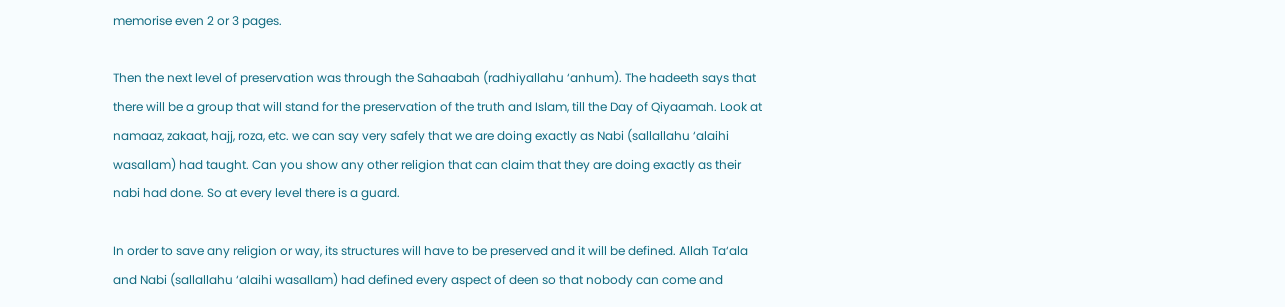memorise even 2 or 3 pages.

Then the next level of preservation was through the Sahaabah (radhiyallahu ‘anhum). The hadeeth says that there will be a group that will stand for the preservation of the truth and Islam, till the Day of Qiyaamah. Look at namaaz, zakaat, hajj, roza, etc. we can say very safely that we are doing exactly as Nabi (sallallahu ‘alaihi wasallam) had taught. Can you show any other religion that can claim that they are doing exactly as their nabi had done. So at every level there is a guard.

In order to save any religion or way, its structures will have to be preserved and it will be defined. Allah Ta‘ala and Nabi (sallallahu ‘alaihi wasallam) had defined every aspect of deen so that nobody can come and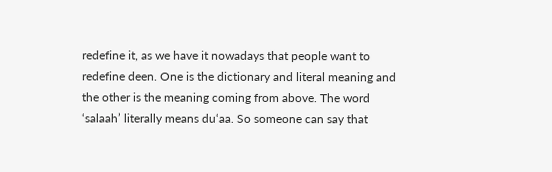redefine it, as we have it nowadays that people want to redefine deen. One is the dictionary and literal meaning and the other is the meaning coming from above. The word ‘salaah’ literally means du‘aa. So someone can say that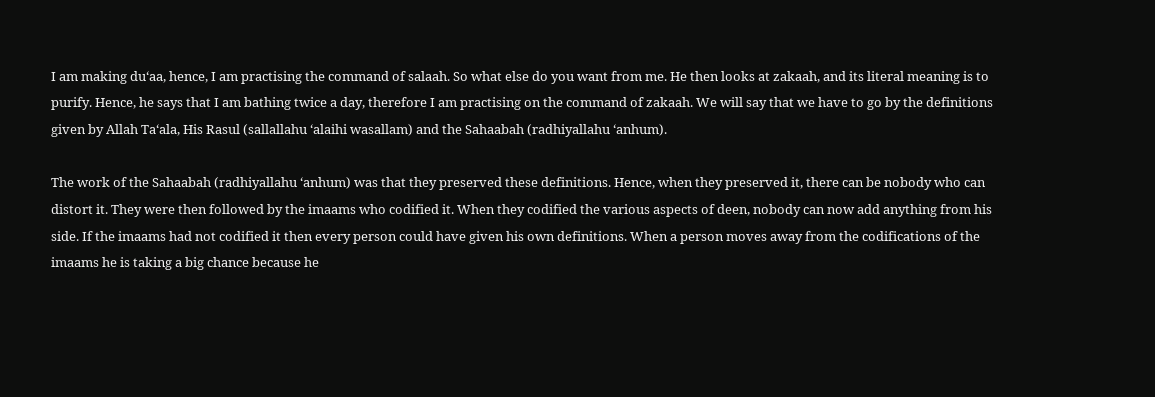I am making du‘aa, hence, I am practising the command of salaah. So what else do you want from me. He then looks at zakaah, and its literal meaning is to purify. Hence, he says that I am bathing twice a day, therefore I am practising on the command of zakaah. We will say that we have to go by the definitions given by Allah Ta‘ala, His Rasul (sallallahu ‘alaihi wasallam) and the Sahaabah (radhiyallahu ‘anhum).

The work of the Sahaabah (radhiyallahu ‘anhum) was that they preserved these definitions. Hence, when they preserved it, there can be nobody who can distort it. They were then followed by the imaams who codified it. When they codified the various aspects of deen, nobody can now add anything from his side. If the imaams had not codified it then every person could have given his own definitions. When a person moves away from the codifications of the imaams he is taking a big chance because he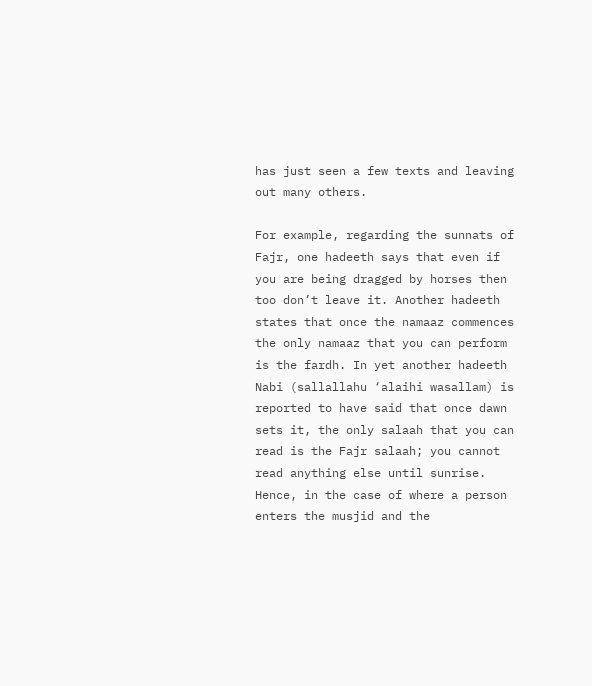has just seen a few texts and leaving out many others.

For example, regarding the sunnats of Fajr, one hadeeth says that even if you are being dragged by horses then too don’t leave it. Another hadeeth states that once the namaaz commences the only namaaz that you can perform is the fardh. In yet another hadeeth Nabi (sallallahu ‘alaihi wasallam) is reported to have said that once dawn sets it, the only salaah that you can read is the Fajr salaah; you cannot read anything else until sunrise. Hence, in the case of where a person enters the musjid and the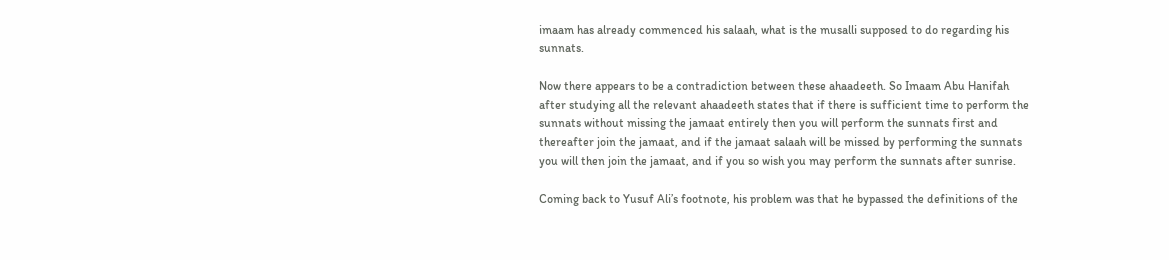imaam has already commenced his salaah, what is the musalli supposed to do regarding his sunnats.

Now there appears to be a contradiction between these ahaadeeth. So Imaam Abu Hanifah after studying all the relevant ahaadeeth states that if there is sufficient time to perform the sunnats without missing the jamaat entirely then you will perform the sunnats first and thereafter join the jamaat, and if the jamaat salaah will be missed by performing the sunnats you will then join the jamaat, and if you so wish you may perform the sunnats after sunrise.

Coming back to Yusuf Ali’s footnote, his problem was that he bypassed the definitions of the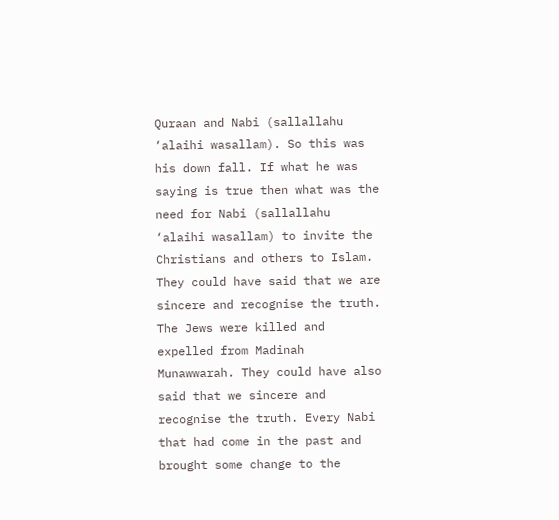Quraan and Nabi (sallallahu ‘alaihi wasallam). So this was his down fall. If what he was saying is true then what was the need for Nabi (sallallahu ‘alaihi wasallam) to invite the Christians and others to Islam. They could have said that we are sincere and recognise the truth. The Jews were killed and expelled from Madinah Munawwarah. They could have also said that we sincere and recognise the truth. Every Nabi that had come in the past and brought some change to the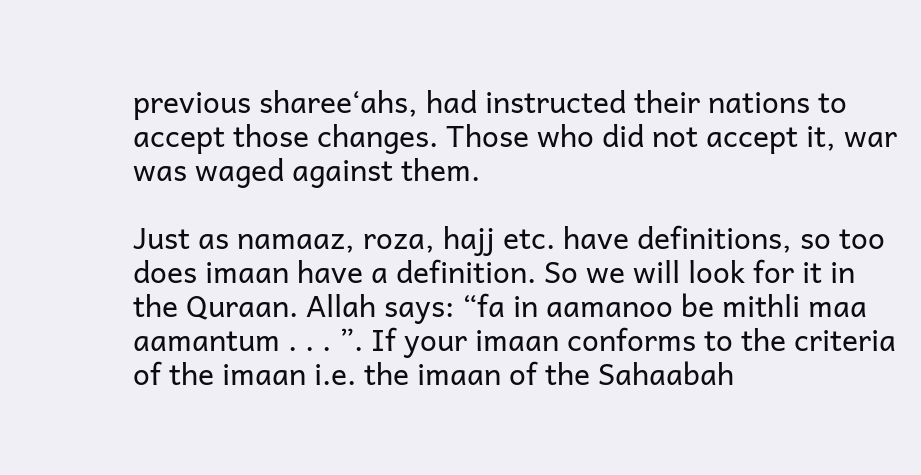previous sharee‘ahs, had instructed their nations to accept those changes. Those who did not accept it, war was waged against them.

Just as namaaz, roza, hajj etc. have definitions, so too does imaan have a definition. So we will look for it in the Quraan. Allah says: “fa in aamanoo be mithli maa aamantum . . . ”. If your imaan conforms to the criteria of the imaan i.e. the imaan of the Sahaabah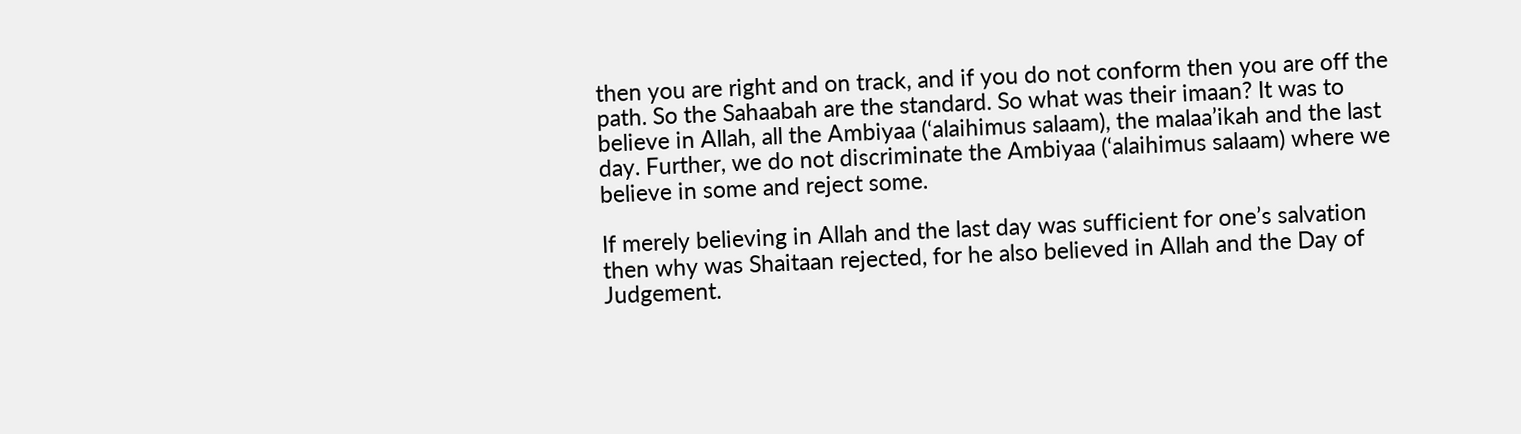then you are right and on track, and if you do not conform then you are off the path. So the Sahaabah are the standard. So what was their imaan? It was to believe in Allah, all the Ambiyaa (‘alaihimus salaam), the malaa’ikah and the last day. Further, we do not discriminate the Ambiyaa (‘alaihimus salaam) where we believe in some and reject some.

If merely believing in Allah and the last day was sufficient for one’s salvation then why was Shaitaan rejected, for he also believed in Allah and the Day of Judgement.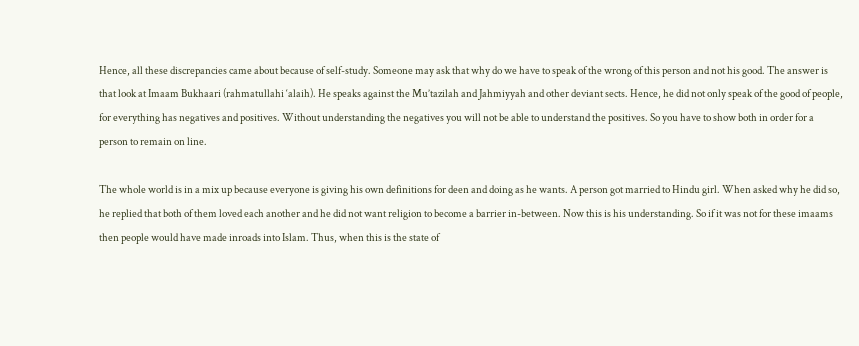Hence, all these discrepancies came about because of self-study. Someone may ask that why do we have to speak of the wrong of this person and not his good. The answer is that look at Imaam Bukhaari (rahmatullahi ‘alaih). He speaks against the Mu’tazilah and Jahmiyyah and other deviant sects. Hence, he did not only speak of the good of people, for everything has negatives and positives. Without understanding the negatives you will not be able to understand the positives. So you have to show both in order for a person to remain on line.

The whole world is in a mix up because everyone is giving his own definitions for deen and doing as he wants. A person got married to Hindu girl. When asked why he did so, he replied that both of them loved each another and he did not want religion to become a barrier in-between. Now this is his understanding. So if it was not for these imaams then people would have made inroads into Islam. Thus, when this is the state of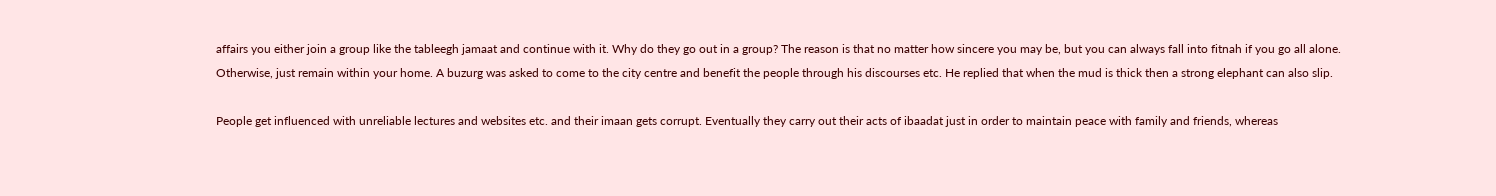affairs you either join a group like the tableegh jamaat and continue with it. Why do they go out in a group? The reason is that no matter how sincere you may be, but you can always fall into fitnah if you go all alone. Otherwise, just remain within your home. A buzurg was asked to come to the city centre and benefit the people through his discourses etc. He replied that when the mud is thick then a strong elephant can also slip.

People get influenced with unreliable lectures and websites etc. and their imaan gets corrupt. Eventually they carry out their acts of ibaadat just in order to maintain peace with family and friends, whereas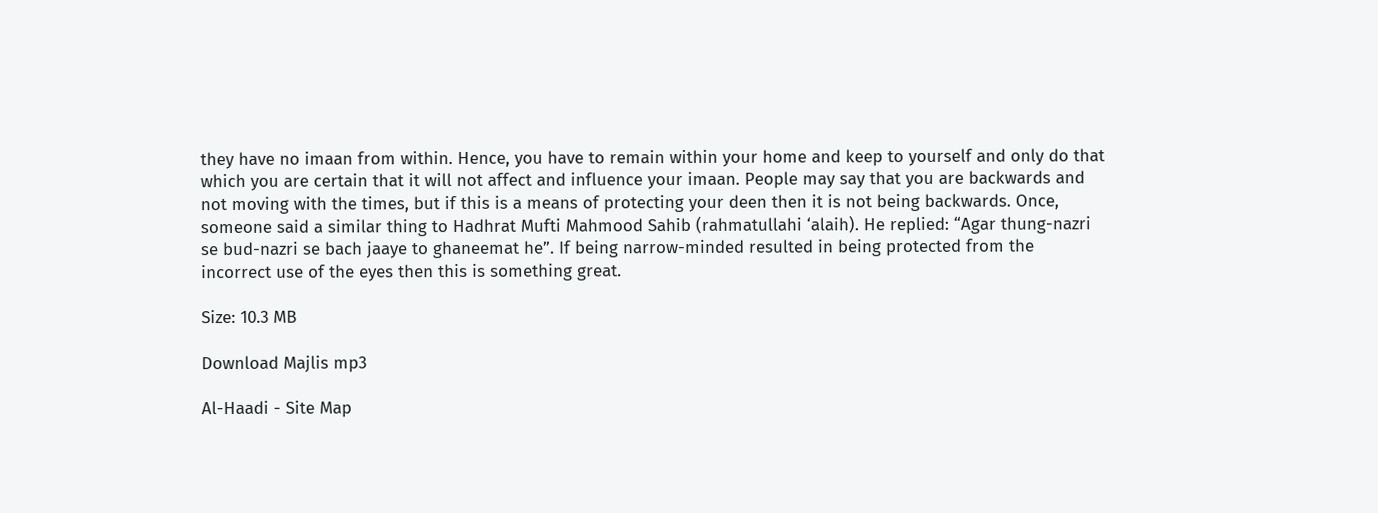they have no imaan from within. Hence, you have to remain within your home and keep to yourself and only do that which you are certain that it will not affect and influence your imaan. People may say that you are backwards and not moving with the times, but if this is a means of protecting your deen then it is not being backwards. Once, someone said a similar thing to Hadhrat Mufti Mahmood Sahib (rahmatullahi ‘alaih). He replied: “Agar thung-nazri se bud-nazri se bach jaaye to ghaneemat he”. If being narrow-minded resulted in being protected from the incorrect use of the eyes then this is something great.

Size: 10.3 MB

Download Majlis mp3

Al-Haadi - Site Map